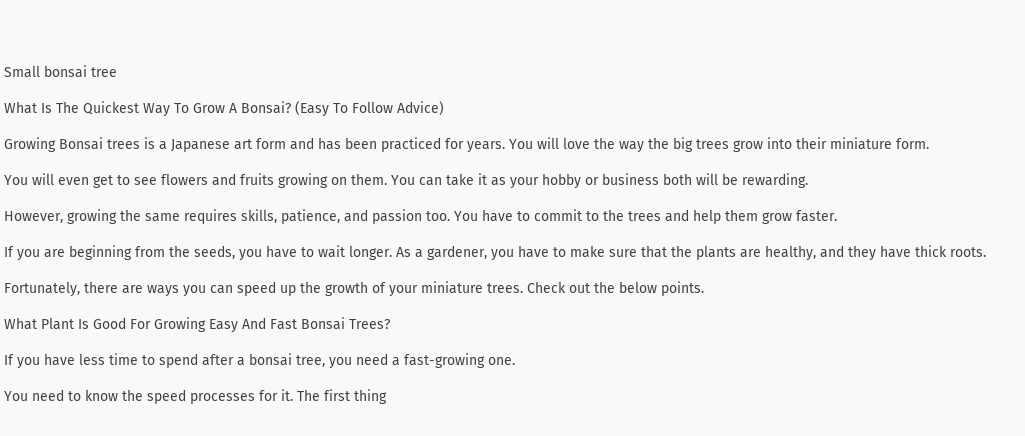Small bonsai tree

What Is The Quickest Way To Grow A Bonsai? (Easy To Follow Advice)

Growing Bonsai trees is a Japanese art form and has been practiced for years. You will love the way the big trees grow into their miniature form.

You will even get to see flowers and fruits growing on them. You can take it as your hobby or business both will be rewarding.

However, growing the same requires skills, patience, and passion too. You have to commit to the trees and help them grow faster.

If you are beginning from the seeds, you have to wait longer. As a gardener, you have to make sure that the plants are healthy, and they have thick roots.

Fortunately, there are ways you can speed up the growth of your miniature trees. Check out the below points.

What Plant Is Good For Growing Easy And Fast Bonsai Trees?

If you have less time to spend after a bonsai tree, you need a fast-growing one.

You need to know the speed processes for it. The first thing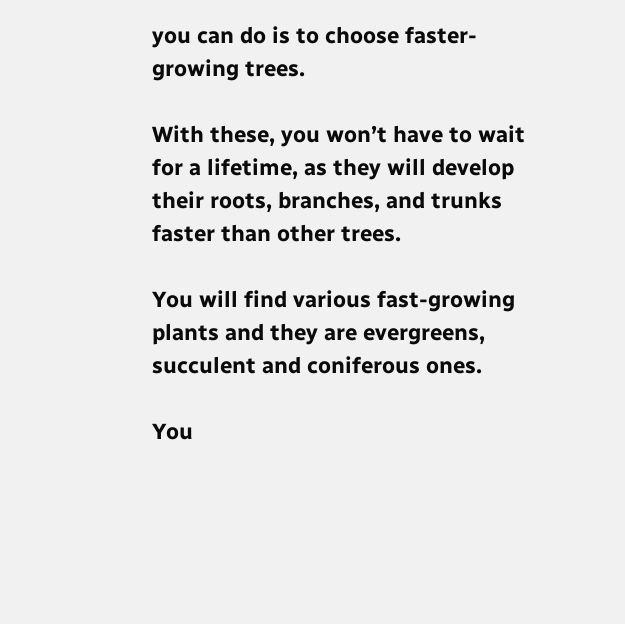you can do is to choose faster-growing trees.

With these, you won’t have to wait for a lifetime, as they will develop their roots, branches, and trunks faster than other trees.

You will find various fast-growing plants and they are evergreens, succulent and coniferous ones.

You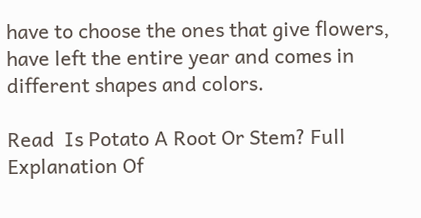have to choose the ones that give flowers, have left the entire year and comes in different shapes and colors.

Read  Is Potato A Root Or Stem? Full Explanation Of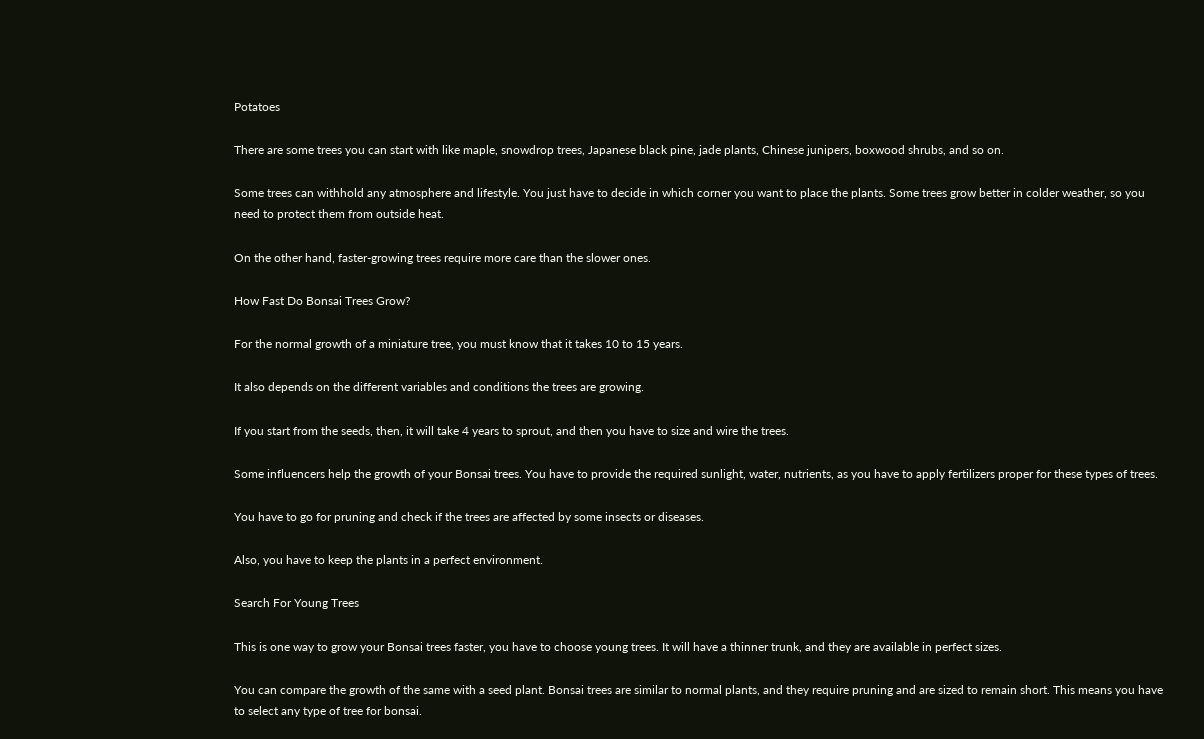Potatoes

There are some trees you can start with like maple, snowdrop trees, Japanese black pine, jade plants, Chinese junipers, boxwood shrubs, and so on.

Some trees can withhold any atmosphere and lifestyle. You just have to decide in which corner you want to place the plants. Some trees grow better in colder weather, so you need to protect them from outside heat.

On the other hand, faster-growing trees require more care than the slower ones.

How Fast Do Bonsai Trees Grow?

For the normal growth of a miniature tree, you must know that it takes 10 to 15 years.

It also depends on the different variables and conditions the trees are growing.

If you start from the seeds, then, it will take 4 years to sprout, and then you have to size and wire the trees.

Some influencers help the growth of your Bonsai trees. You have to provide the required sunlight, water, nutrients, as you have to apply fertilizers proper for these types of trees.

You have to go for pruning and check if the trees are affected by some insects or diseases.

Also, you have to keep the plants in a perfect environment.

Search For Young Trees

This is one way to grow your Bonsai trees faster, you have to choose young trees. It will have a thinner trunk, and they are available in perfect sizes.

You can compare the growth of the same with a seed plant. Bonsai trees are similar to normal plants, and they require pruning and are sized to remain short. This means you have to select any type of tree for bonsai.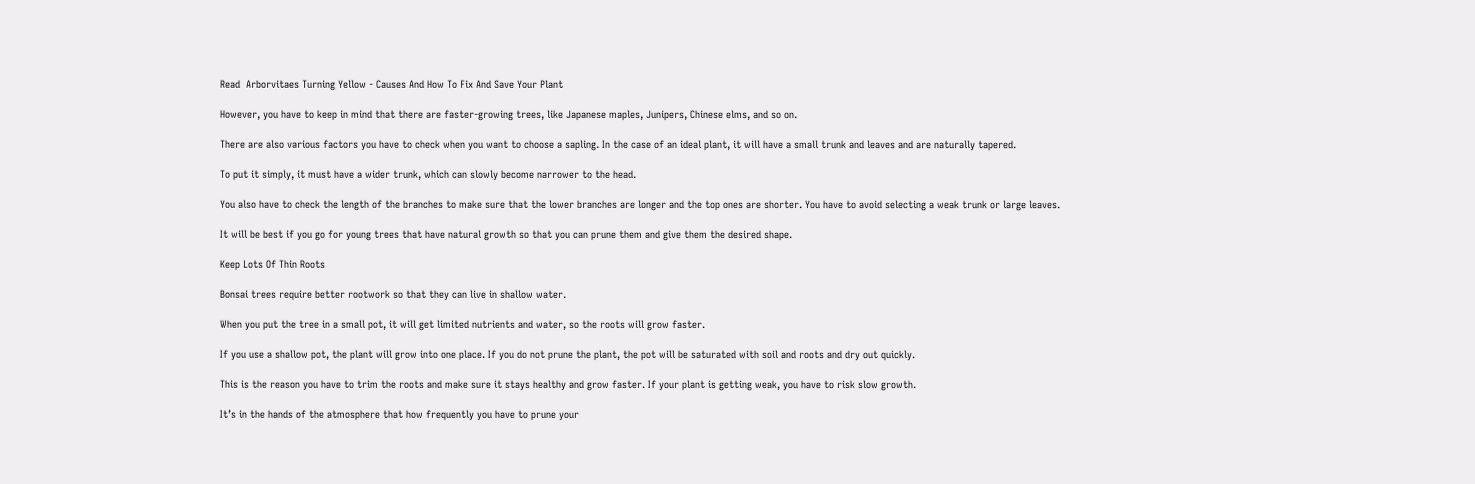Read  Arborvitaes Turning Yellow - Causes And How To Fix And Save Your Plant

However, you have to keep in mind that there are faster-growing trees, like Japanese maples, Junipers, Chinese elms, and so on.

There are also various factors you have to check when you want to choose a sapling. In the case of an ideal plant, it will have a small trunk and leaves and are naturally tapered.

To put it simply, it must have a wider trunk, which can slowly become narrower to the head.

You also have to check the length of the branches to make sure that the lower branches are longer and the top ones are shorter. You have to avoid selecting a weak trunk or large leaves.

It will be best if you go for young trees that have natural growth so that you can prune them and give them the desired shape.

Keep Lots Of Thin Roots

Bonsai trees require better rootwork so that they can live in shallow water.

When you put the tree in a small pot, it will get limited nutrients and water, so the roots will grow faster.

If you use a shallow pot, the plant will grow into one place. If you do not prune the plant, the pot will be saturated with soil and roots and dry out quickly.

This is the reason you have to trim the roots and make sure it stays healthy and grow faster. If your plant is getting weak, you have to risk slow growth.

It’s in the hands of the atmosphere that how frequently you have to prune your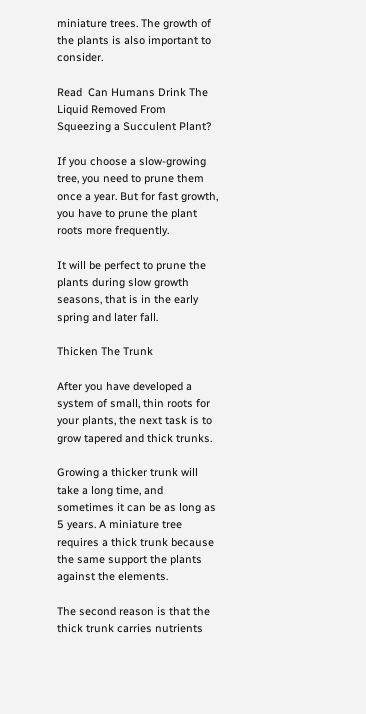miniature trees. The growth of the plants is also important to consider.

Read  Can Humans Drink The Liquid Removed From Squeezing a Succulent Plant?

If you choose a slow-growing tree, you need to prune them once a year. But for fast growth, you have to prune the plant roots more frequently.

It will be perfect to prune the plants during slow growth seasons, that is in the early spring and later fall.

Thicken The Trunk

After you have developed a system of small, thin roots for your plants, the next task is to grow tapered and thick trunks.

Growing a thicker trunk will take a long time, and sometimes it can be as long as 5 years. A miniature tree requires a thick trunk because the same support the plants against the elements.

The second reason is that the thick trunk carries nutrients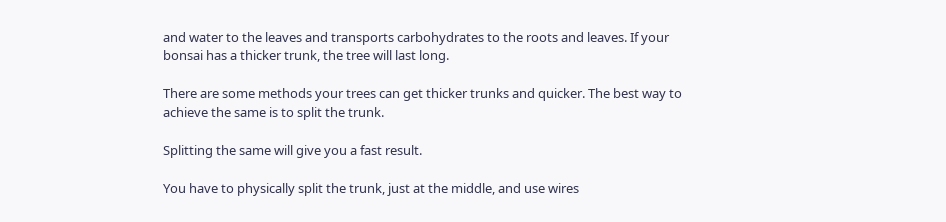and water to the leaves and transports carbohydrates to the roots and leaves. If your bonsai has a thicker trunk, the tree will last long.

There are some methods your trees can get thicker trunks and quicker. The best way to achieve the same is to split the trunk.

Splitting the same will give you a fast result.

You have to physically split the trunk, just at the middle, and use wires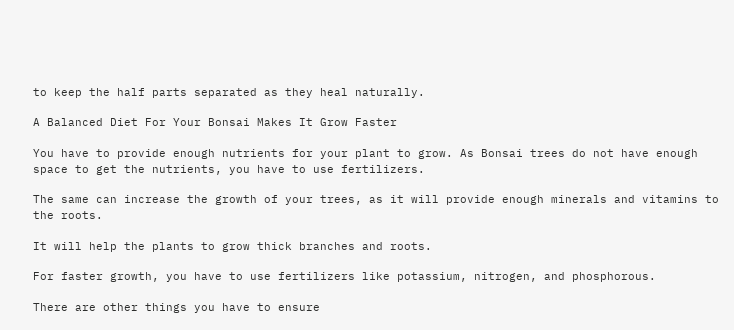to keep the half parts separated as they heal naturally.

A Balanced Diet For Your Bonsai Makes It Grow Faster

You have to provide enough nutrients for your plant to grow. As Bonsai trees do not have enough space to get the nutrients, you have to use fertilizers.

The same can increase the growth of your trees, as it will provide enough minerals and vitamins to the roots.

It will help the plants to grow thick branches and roots.

For faster growth, you have to use fertilizers like potassium, nitrogen, and phosphorous.

There are other things you have to ensure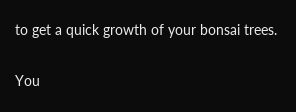to get a quick growth of your bonsai trees.

You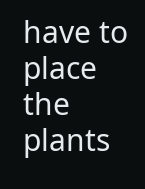have to place the plants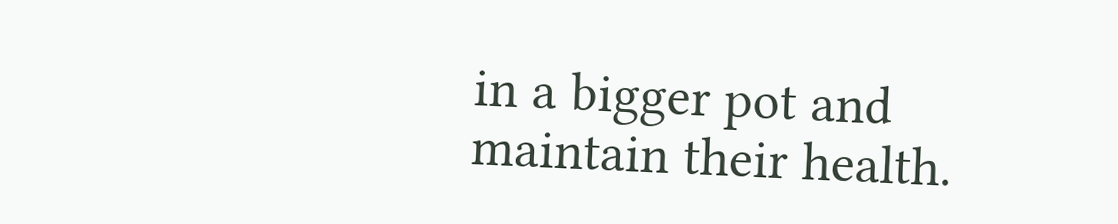in a bigger pot and maintain their health.